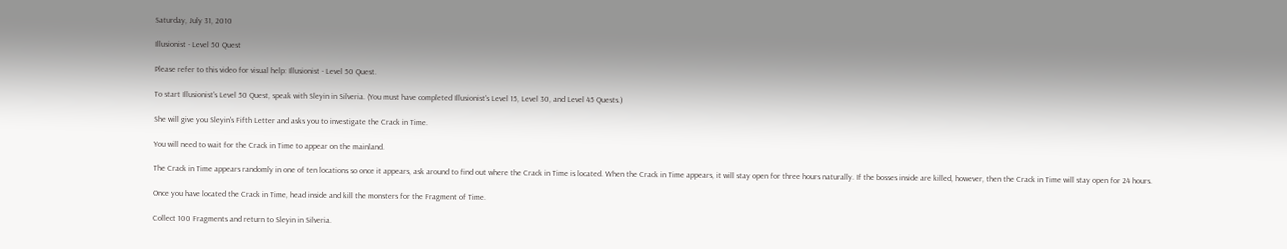Saturday, July 31, 2010

Illusionist - Level 50 Quest

Please refer to this video for visual help: Illusionist - Level 50 Quest.

To start Illusionist's Level 50 Quest, speak with Sleyin in Silveria. (You must have completed Illusionist's Level 15, Level 30, and Level 45 Quests.)

She will give you Sleyin's Fifth Letter and asks you to investigate the Crack in Time.

You will need to wait for the Crack in Time to appear on the mainland.

The Crack in Time appears randomly in one of ten locations so once it appears, ask around to find out where the Crack in Time is located. When the Crack in Time appears, it will stay open for three hours naturally. If the bosses inside are killed, however, then the Crack in Time will stay open for 24 hours.

Once you have located the Crack in Time, head inside and kill the monsters for the Fragment of Time.

Collect 100 Fragments and return to Sleyin in Silveria.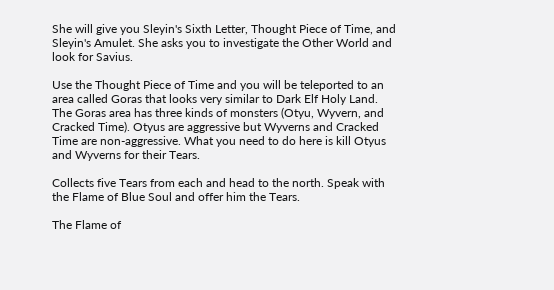She will give you Sleyin's Sixth Letter, Thought Piece of Time, and Sleyin's Amulet. She asks you to investigate the Other World and look for Savius.

Use the Thought Piece of Time and you will be teleported to an area called Goras that looks very similar to Dark Elf Holy Land. The Goras area has three kinds of monsters (Otyu, Wyvern, and Cracked Time). Otyus are aggressive but Wyverns and Cracked Time are non-aggressive. What you need to do here is kill Otyus and Wyverns for their Tears.

Collects five Tears from each and head to the north. Speak with the Flame of Blue Soul and offer him the Tears.

The Flame of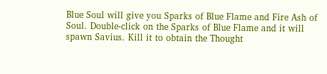Blue Soul will give you Sparks of Blue Flame and Fire Ash of Soul. Double-click on the Sparks of Blue Flame and it will spawn Savius. Kill it to obtain the Thought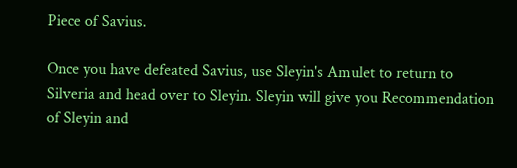Piece of Savius.

Once you have defeated Savius, use Sleyin's Amulet to return to Silveria and head over to Sleyin. Sleyin will give you Recommendation of Sleyin and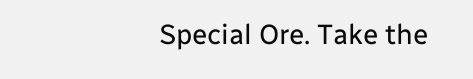Special Ore. Take the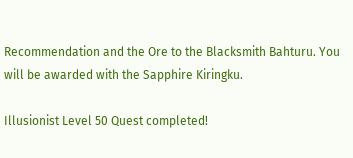Recommendation and the Ore to the Blacksmith Bahturu. You will be awarded with the Sapphire Kiringku.

Illusionist Level 50 Quest completed!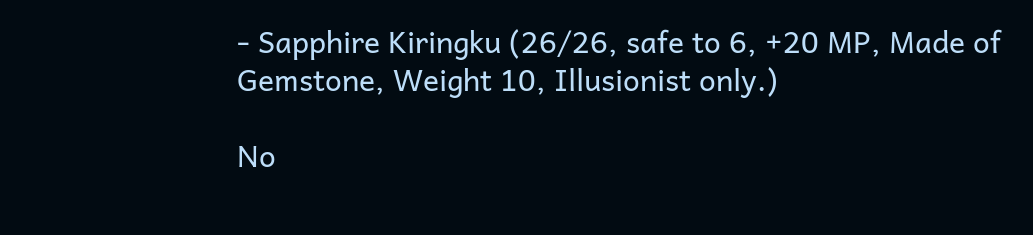- Sapphire Kiringku (26/26, safe to 6, +20 MP, Made of Gemstone, Weight 10, Illusionist only.)

No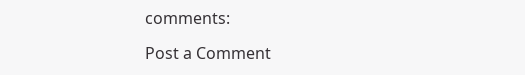comments:

Post a Comment